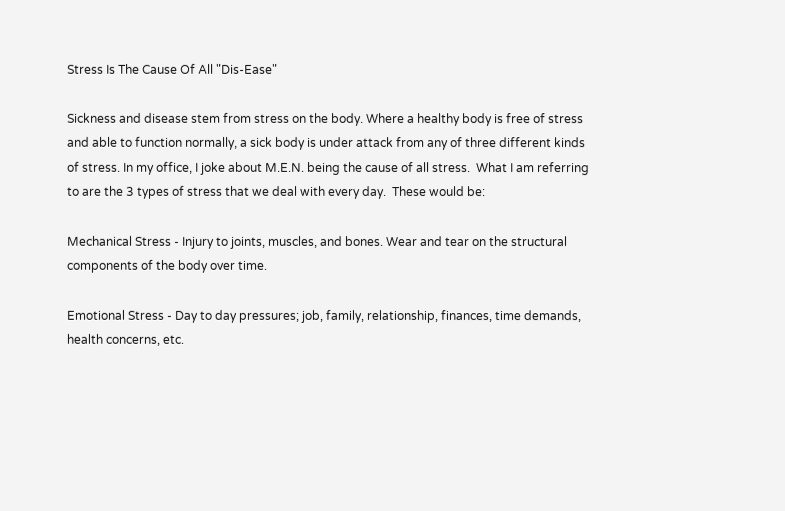Stress Is The Cause Of All "Dis-Ease"

Sickness and disease stem from stress on the body. Where a healthy body is free of stress and able to function normally, a sick body is under attack from any of three different kinds of stress. In my office, I joke about M.E.N. being the cause of all stress.  What I am referring to are the 3 types of stress that we deal with every day.  These would be:

Mechanical Stress - Injury to joints, muscles, and bones. Wear and tear on the structural components of the body over time.

Emotional Stress - Day to day pressures; job, family, relationship, finances, time demands, health concerns, etc.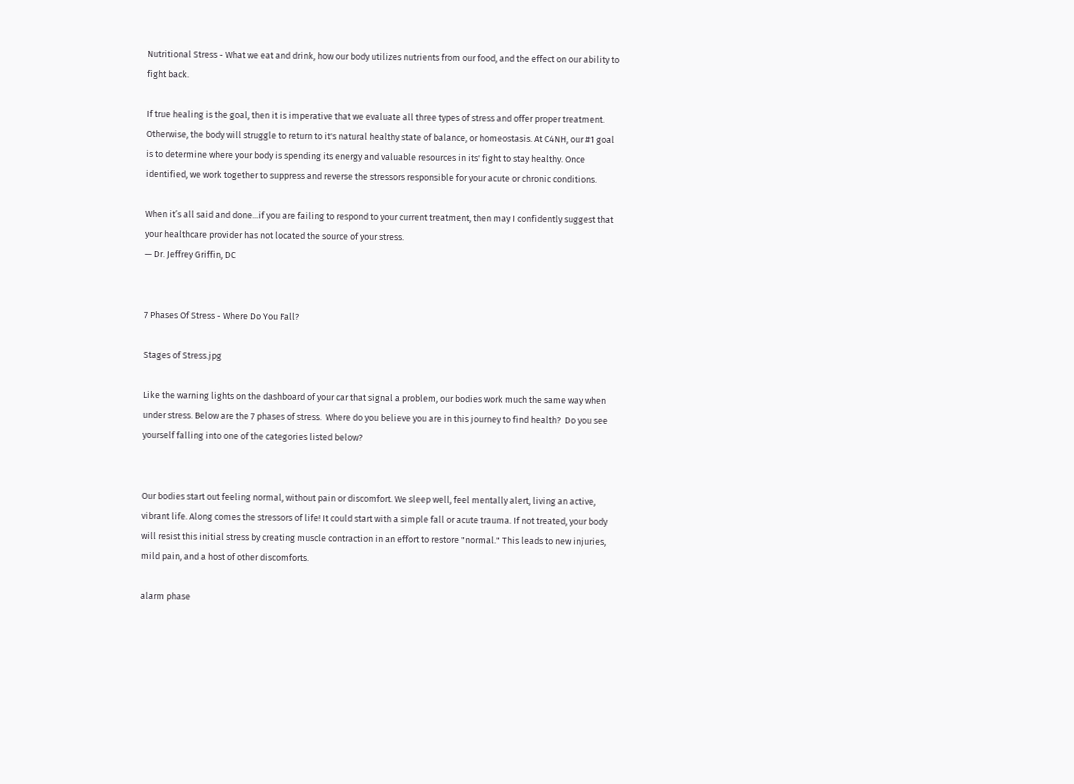Nutritional Stress - What we eat and drink, how our body utilizes nutrients from our food, and the effect on our ability to fight back.

If true healing is the goal, then it is imperative that we evaluate all three types of stress and offer proper treatment. Otherwise, the body will struggle to return to it's natural healthy state of balance, or homeostasis. At C4NH, our #1 goal is to determine where your body is spending its energy and valuable resources in its' fight to stay healthy. Once identified, we work together to suppress and reverse the stressors responsible for your acute or chronic conditions.

When it’s all said and done...if you are failing to respond to your current treatment, then may I confidently suggest that your healthcare provider has not located the source of your stress.
— Dr. Jeffrey Griffin, DC


7 Phases Of Stress - Where Do You Fall?

Stages of Stress.jpg

Like the warning lights on the dashboard of your car that signal a problem, our bodies work much the same way when under stress. Below are the 7 phases of stress.  Where do you believe you are in this journey to find health?  Do you see yourself falling into one of the categories listed below?


Our bodies start out feeling normal, without pain or discomfort. We sleep well, feel mentally alert, living an active, vibrant life. Along comes the stressors of life! It could start with a simple fall or acute trauma. If not treated, your body will resist this initial stress by creating muscle contraction in an effort to restore "normal." This leads to new injuries, mild pain, and a host of other discomforts.

alarm phase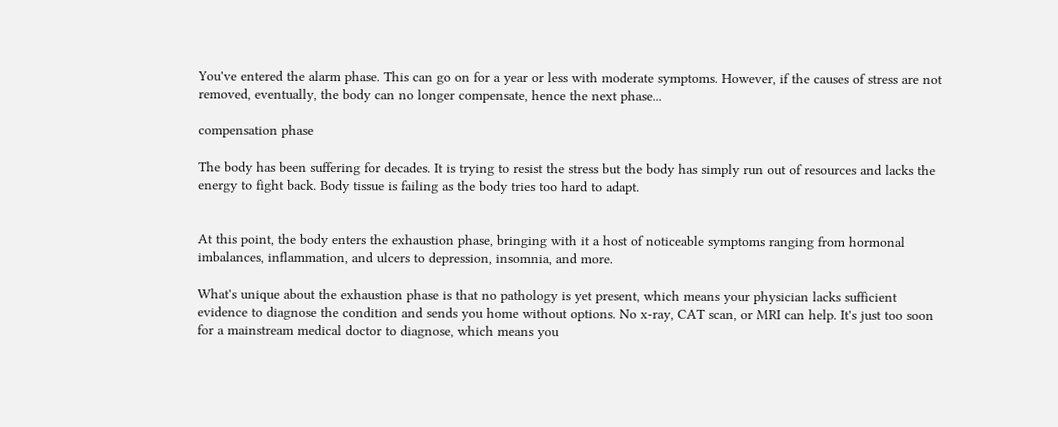You've entered the alarm phase. This can go on for a year or less with moderate symptoms. However, if the causes of stress are not removed, eventually, the body can no longer compensate, hence the next phase...

compensation phase

The body has been suffering for decades. It is trying to resist the stress but the body has simply run out of resources and lacks the energy to fight back. Body tissue is failing as the body tries too hard to adapt.


At this point, the body enters the exhaustion phase, bringing with it a host of noticeable symptoms ranging from hormonal imbalances, inflammation, and ulcers to depression, insomnia, and more.

What's unique about the exhaustion phase is that no pathology is yet present, which means your physician lacks sufficient evidence to diagnose the condition and sends you home without options. No x-ray, CAT scan, or MRI can help. It's just too soon for a mainstream medical doctor to diagnose, which means you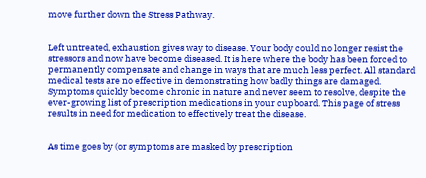move further down the Stress Pathway.


Left untreated, exhaustion gives way to disease. Your body could no longer resist the stressors and now have become diseased. It is here where the body has been forced to permanently compensate and change in ways that are much less perfect. All standard medical tests are no effective in demonstrating how badly things are damaged. Symptoms quickly become chronic in nature and never seem to resolve, despite the ever-growing list of prescription medications in your cupboard. This page of stress results in need for medication to effectively treat the disease.


As time goes by (or symptoms are masked by prescription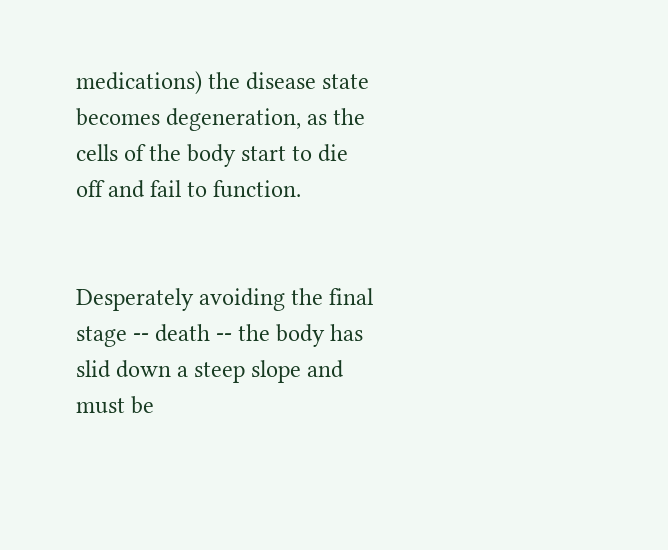medications) the disease state becomes degeneration, as the cells of the body start to die off and fail to function.


Desperately avoiding the final stage -- death -- the body has slid down a steep slope and must be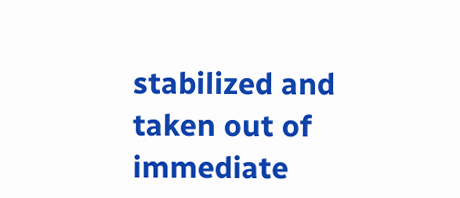stabilized and taken out of immediate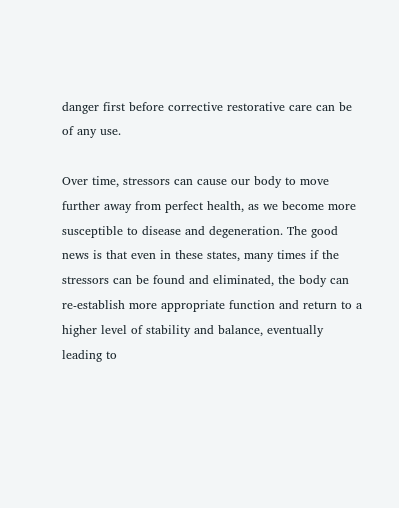danger first before corrective restorative care can be of any use.

Over time, stressors can cause our body to move further away from perfect health, as we become more susceptible to disease and degeneration. The good news is that even in these states, many times if the stressors can be found and eliminated, the body can re-establish more appropriate function and return to a higher level of stability and balance, eventually leading to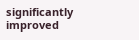significantly improved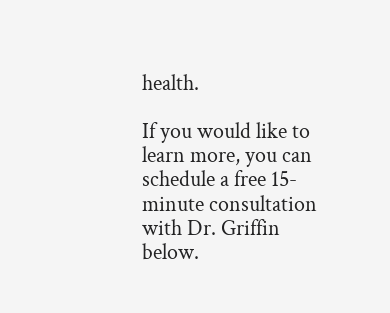health.

If you would like to learn more, you can schedule a free 15-minute consultation with Dr. Griffin below.